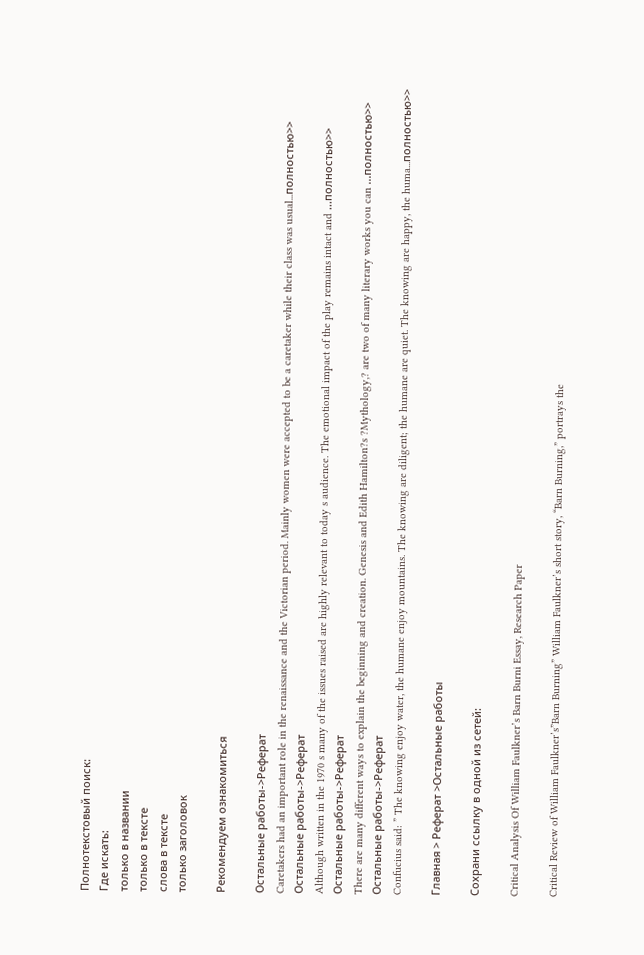Полнотекстовый поиск:
Где искать:
только в названии
только в тексте
слова в тексте
только заголовок

Рекомендуем ознакомиться

Остальные работы->Реферат
Caretakers had an important role in the renaissance and the Victorian period. Mainly women were accepted to be a caretaker while their class was usual...полностью>>
Остальные работы->Реферат
Although written in the 1970 s many of the issues raised are highly relevant to today s audience. The emotional impact of the play remains intact and ...полностью>>
Остальные работы->Реферат
There are many different ways to explain the beginning and creation. Genesis and Edith Hamilton?s ?Mythology,? are two of many literary works you can ...полностью>>
Остальные работы->Реферат
Confucius said: ” The knowing enjoy water, the humane enjoy mountains. The knowing are diligent; the humane are quiet. The knowing are happy, the huma...полностью>>

Главная > Реферат >Остальные работы

Сохрани ссылку в одной из сетей:

Critical Analysis Of William Faulkner’s Barn Burni Essay, Research Paper

Critical Review of William Faulkner’s”Barn Burning” William Faulkner’s short story, “Barn Burning,” portrays the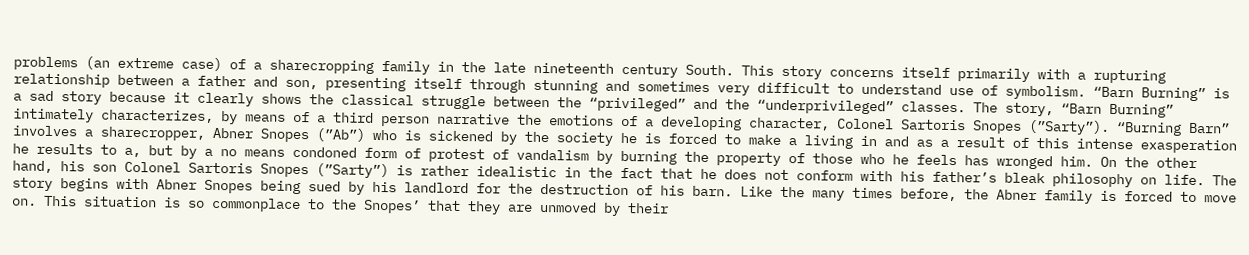problems (an extreme case) of a sharecropping family in the late nineteenth century South. This story concerns itself primarily with a rupturing relationship between a father and son, presenting itself through stunning and sometimes very difficult to understand use of symbolism. “Barn Burning” is a sad story because it clearly shows the classical struggle between the “privileged” and the “underprivileged” classes. The story, “Barn Burning” intimately characterizes, by means of a third person narrative the emotions of a developing character, Colonel Sartoris Snopes (”Sarty”). “Burning Barn” involves a sharecropper, Abner Snopes (”Ab”) who is sickened by the society he is forced to make a living in and as a result of this intense exasperation he results to a, but by a no means condoned form of protest of vandalism by burning the property of those who he feels has wronged him. On the other hand, his son Colonel Sartoris Snopes (”Sarty”) is rather idealistic in the fact that he does not conform with his father’s bleak philosophy on life. The story begins with Abner Snopes being sued by his landlord for the destruction of his barn. Like the many times before, the Abner family is forced to move on. This situation is so commonplace to the Snopes’ that they are unmoved by their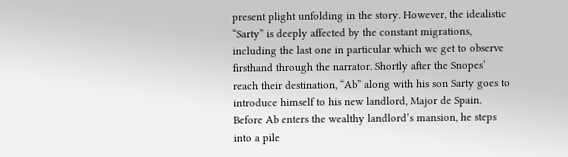present plight unfolding in the story. However, the idealistic “Sarty” is deeply affected by the constant migrations, including the last one in particular which we get to observe firsthand through the narrator. Shortly after the Snopes’ reach their destination, “Ab” along with his son Sarty goes to introduce himself to his new landlord, Major de Spain. Before Ab enters the wealthy landlord’s mansion, he steps into a pile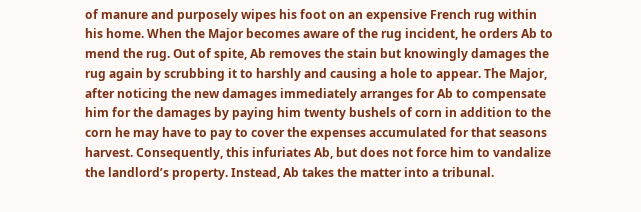of manure and purposely wipes his foot on an expensive French rug within his home. When the Major becomes aware of the rug incident, he orders Ab to mend the rug. Out of spite, Ab removes the stain but knowingly damages the rug again by scrubbing it to harshly and causing a hole to appear. The Major, after noticing the new damages immediately arranges for Ab to compensate him for the damages by paying him twenty bushels of corn in addition to the corn he may have to pay to cover the expenses accumulated for that seasons harvest. Consequently, this infuriates Ab, but does not force him to vandalize the landlord’s property. Instead, Ab takes the matter into a tribunal.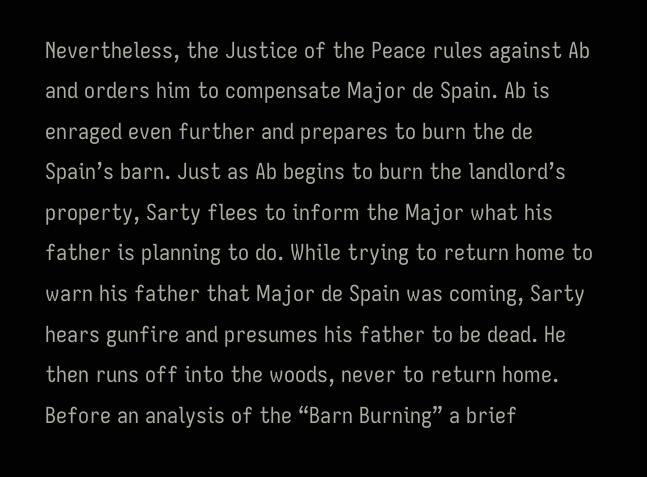Nevertheless, the Justice of the Peace rules against Ab and orders him to compensate Major de Spain. Ab is enraged even further and prepares to burn the de Spain’s barn. Just as Ab begins to burn the landlord’s property, Sarty flees to inform the Major what his father is planning to do. While trying to return home to warn his father that Major de Spain was coming, Sarty hears gunfire and presumes his father to be dead. He then runs off into the woods, never to return home. Before an analysis of the “Barn Burning” a brief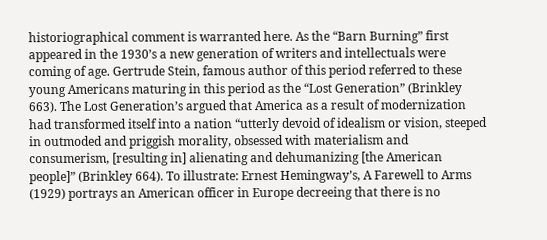historiographical comment is warranted here. As the “Barn Burning” first appeared in the 1930’s a new generation of writers and intellectuals were coming of age. Gertrude Stein, famous author of this period referred to these young Americans maturing in this period as the “Lost Generation” (Brinkley 663). The Lost Generation’s argued that America as a result of modernization had transformed itself into a nation “utterly devoid of idealism or vision, steeped in outmoded and priggish morality, obsessed with materialism and consumerism, [resulting in] alienating and dehumanizing [the American people]” (Brinkley 664). To illustrate: Ernest Hemingway’s, A Farewell to Arms (1929) portrays an American officer in Europe decreeing that there is no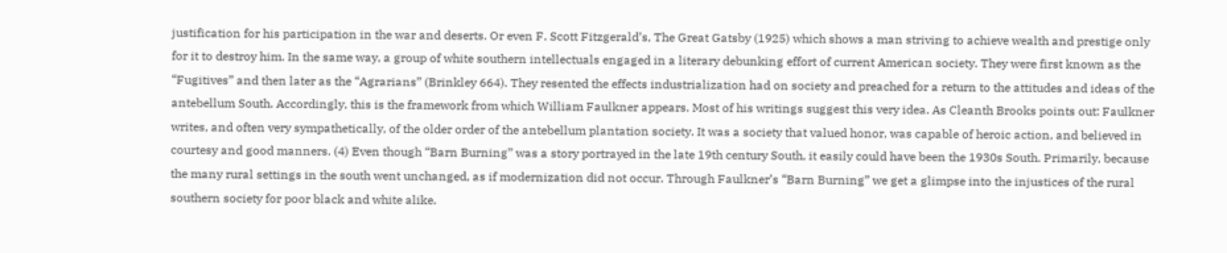justification for his participation in the war and deserts. Or even F. Scott Fitzgerald’s, The Great Gatsby (1925) which shows a man striving to achieve wealth and prestige only for it to destroy him. In the same way, a group of white southern intellectuals engaged in a literary debunking effort of current American society. They were first known as the “Fugitives” and then later as the “Agrarians” (Brinkley 664). They resented the effects industrialization had on society and preached for a return to the attitudes and ideas of the antebellum South. Accordingly, this is the framework from which William Faulkner appears. Most of his writings suggest this very idea. As Cleanth Brooks points out: Faulkner writes, and often very sympathetically, of the older order of the antebellum plantation society. It was a society that valued honor, was capable of heroic action, and believed in courtesy and good manners. (4) Even though “Barn Burning” was a story portrayed in the late 19th century South, it easily could have been the 1930s South. Primarily, because the many rural settings in the south went unchanged, as if modernization did not occur. Through Faulkner’s “Barn Burning” we get a glimpse into the injustices of the rural southern society for poor black and white alike.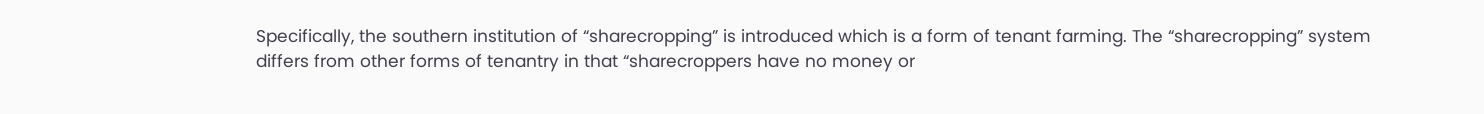Specifically, the southern institution of “sharecropping” is introduced which is a form of tenant farming. The “sharecropping” system differs from other forms of tenantry in that “sharecroppers have no money or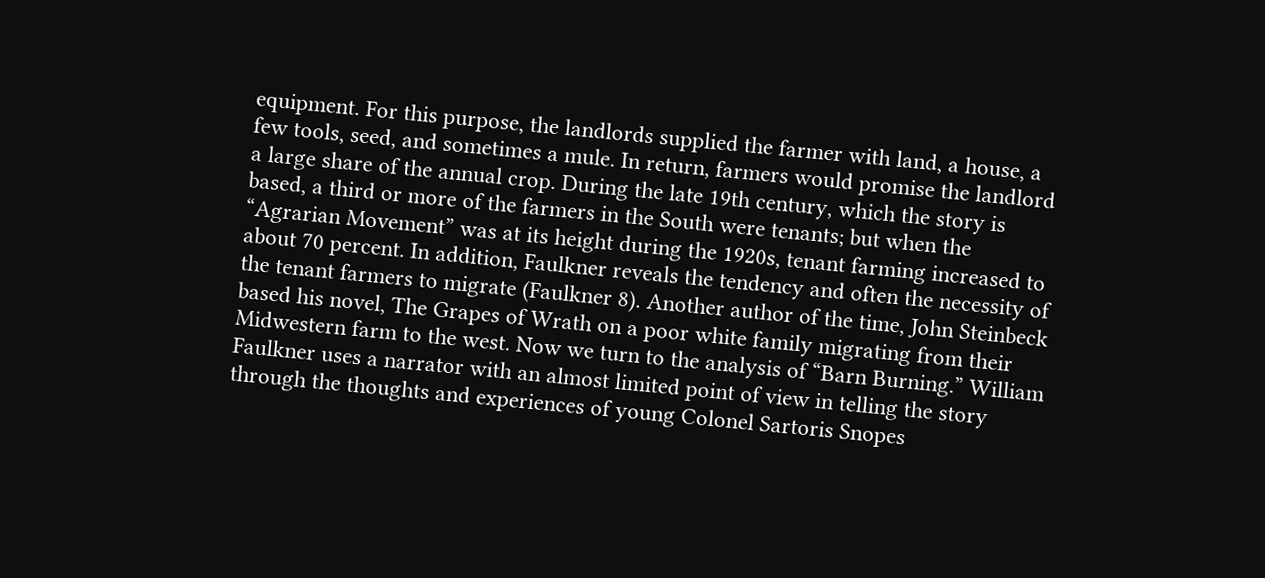equipment. For this purpose, the landlords supplied the farmer with land, a house, a few tools, seed, and sometimes a mule. In return, farmers would promise the landlord a large share of the annual crop. During the late 19th century, which the story is based, a third or more of the farmers in the South were tenants; but when the “Agrarian Movement” was at its height during the 1920s, tenant farming increased to about 70 percent. In addition, Faulkner reveals the tendency and often the necessity of the tenant farmers to migrate (Faulkner 8). Another author of the time, John Steinbeck based his novel, The Grapes of Wrath on a poor white family migrating from their Midwestern farm to the west. Now we turn to the analysis of “Barn Burning.” William Faulkner uses a narrator with an almost limited point of view in telling the story through the thoughts and experiences of young Colonel Sartoris Snopes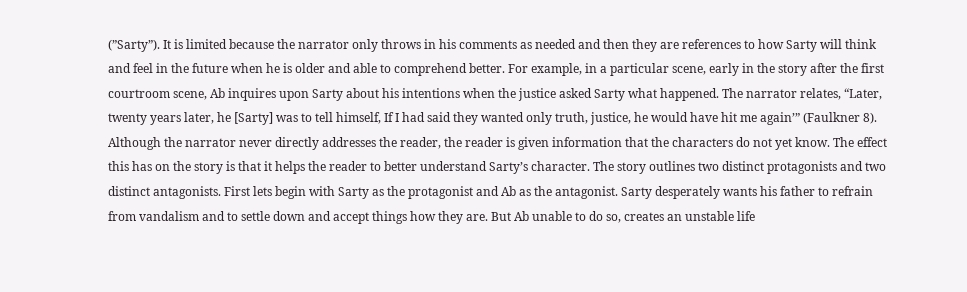(”Sarty”). It is limited because the narrator only throws in his comments as needed and then they are references to how Sarty will think and feel in the future when he is older and able to comprehend better. For example, in a particular scene, early in the story after the first courtroom scene, Ab inquires upon Sarty about his intentions when the justice asked Sarty what happened. The narrator relates, “Later, twenty years later, he [Sarty] was to tell himself, If I had said they wanted only truth, justice, he would have hit me again’” (Faulkner 8). Although the narrator never directly addresses the reader, the reader is given information that the characters do not yet know. The effect this has on the story is that it helps the reader to better understand Sarty’s character. The story outlines two distinct protagonists and two distinct antagonists. First lets begin with Sarty as the protagonist and Ab as the antagonist. Sarty desperately wants his father to refrain from vandalism and to settle down and accept things how they are. But Ab unable to do so, creates an unstable life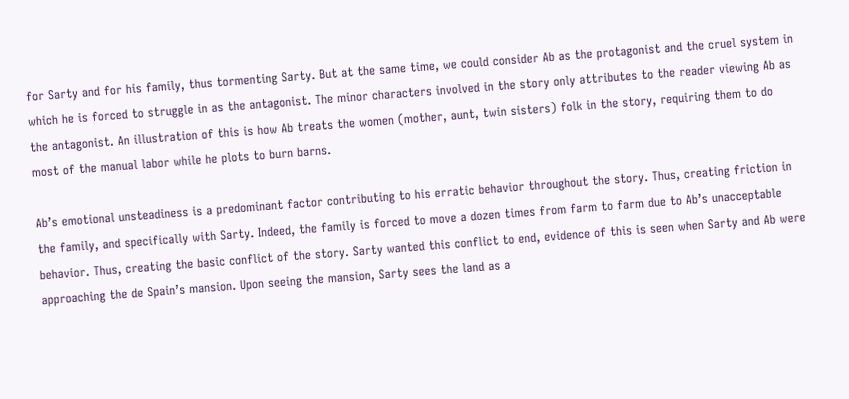for Sarty and for his family, thus tormenting Sarty. But at the same time, we could consider Ab as the protagonist and the cruel system in which he is forced to struggle in as the antagonist. The minor characters involved in the story only attributes to the reader viewing Ab as the antagonist. An illustration of this is how Ab treats the women (mother, aunt, twin sisters) folk in the story, requiring them to do most of the manual labor while he plots to burn barns.

Ab’s emotional unsteadiness is a predominant factor contributing to his erratic behavior throughout the story. Thus, creating friction in the family, and specifically with Sarty. Indeed, the family is forced to move a dozen times from farm to farm due to Ab’s unacceptable behavior. Thus, creating the basic conflict of the story. Sarty wanted this conflict to end, evidence of this is seen when Sarty and Ab were approaching the de Spain’s mansion. Upon seeing the mansion, Sarty sees the land as a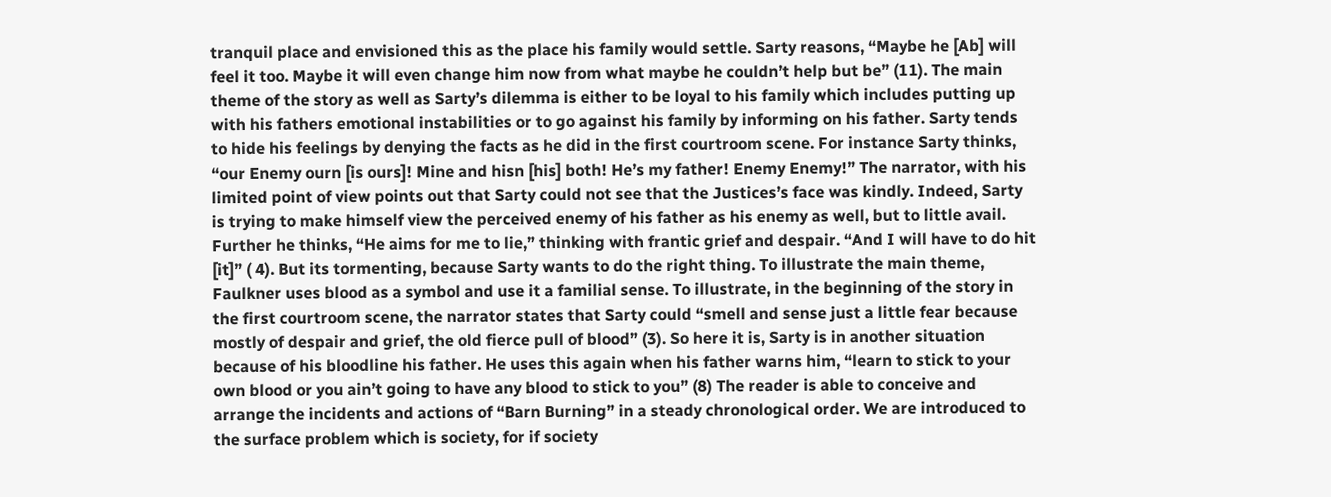tranquil place and envisioned this as the place his family would settle. Sarty reasons, “Maybe he [Ab] will feel it too. Maybe it will even change him now from what maybe he couldn’t help but be” (11). The main theme of the story as well as Sarty’s dilemma is either to be loyal to his family which includes putting up with his fathers emotional instabilities or to go against his family by informing on his father. Sarty tends to hide his feelings by denying the facts as he did in the first courtroom scene. For instance Sarty thinks, “our Enemy ourn [is ours]! Mine and hisn [his] both! He’s my father! Enemy Enemy!” The narrator, with his limited point of view points out that Sarty could not see that the Justices’s face was kindly. Indeed, Sarty is trying to make himself view the perceived enemy of his father as his enemy as well, but to little avail. Further he thinks, “He aims for me to lie,” thinking with frantic grief and despair. “And I will have to do hit [it]” ( 4). But its tormenting, because Sarty wants to do the right thing. To illustrate the main theme, Faulkner uses blood as a symbol and use it a familial sense. To illustrate, in the beginning of the story in the first courtroom scene, the narrator states that Sarty could “smell and sense just a little fear because mostly of despair and grief, the old fierce pull of blood” (3). So here it is, Sarty is in another situation because of his bloodline his father. He uses this again when his father warns him, “learn to stick to your own blood or you ain’t going to have any blood to stick to you” (8) The reader is able to conceive and arrange the incidents and actions of “Barn Burning” in a steady chronological order. We are introduced to the surface problem which is society, for if society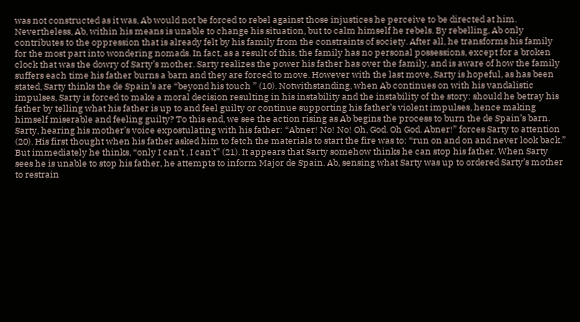was not constructed as it was, Ab would not be forced to rebel against those injustices he perceive to be directed at him. Nevertheless, Ab, within his means is unable to change his situation, but to calm himself he rebels. By rebelling, Ab only contributes to the oppression that is already felt by his family from the constraints of society. After all, he transforms his family for the most part into wondering nomads. In fact, as a result of this, the family has no personal possessions, except for a broken clock that was the dowry of Sarty’s mother. Sarty realizes the power his father has over the family, and is aware of how the family suffers each time his father burns a barn and they are forced to move. However with the last move, Sarty is hopeful, as has been stated, Sarty thinks the de Spain’s are “beyond his touch ” (10). Notwithstanding, when Ab continues on with his vandalistic impulses, Sarty is forced to make a moral decision resulting in his instability and the instability of the story: should he betray his father by telling what his father is up to and feel guilty or continue supporting his father’s violent impulses, hence making himself miserable and feeling guilty? To this end, we see the action rising as Ab begins the process to burn the de Spain’s barn. Sarty, hearing his mother’s voice expostulating with his father: “Abner! No! No! Oh, God. Oh God. Abner!” forces Sarty to attention (20). His first thought when his father asked him to fetch the materials to start the fire was to: “run on and on and never look back.” But immediately he thinks, “only I can’t , I can’t” (21). It appears that Sarty somehow thinks he can stop his father. When Sarty sees he is unable to stop his father, he attempts to inform Major de Spain. Ab, sensing what Sarty was up to ordered Sarty’s mother to restrain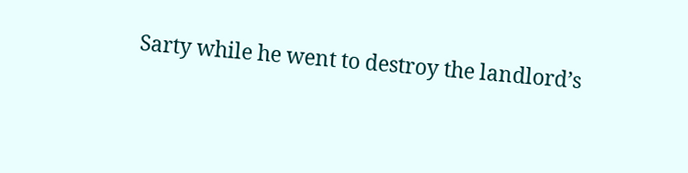Sarty while he went to destroy the landlord’s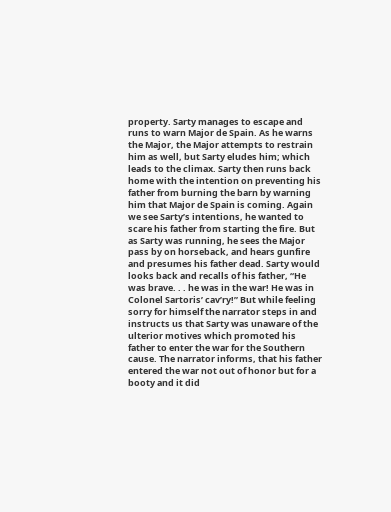property. Sarty manages to escape and runs to warn Major de Spain. As he warns the Major, the Major attempts to restrain him as well, but Sarty eludes him; which leads to the climax. Sarty then runs back home with the intention on preventing his father from burning the barn by warning him that Major de Spain is coming. Again we see Sarty’s intentions, he wanted to scare his father from starting the fire. But as Sarty was running, he sees the Major pass by on horseback, and hears gunfire and presumes his father dead. Sarty would looks back and recalls of his father, “He was brave. . . he was in the war! He was in Colonel Sartoris’ cav’ry!” But while feeling sorry for himself the narrator steps in and instructs us that Sarty was unaware of the ulterior motives which promoted his father to enter the war for the Southern cause. The narrator informs, that his father entered the war not out of honor but for a booty and it did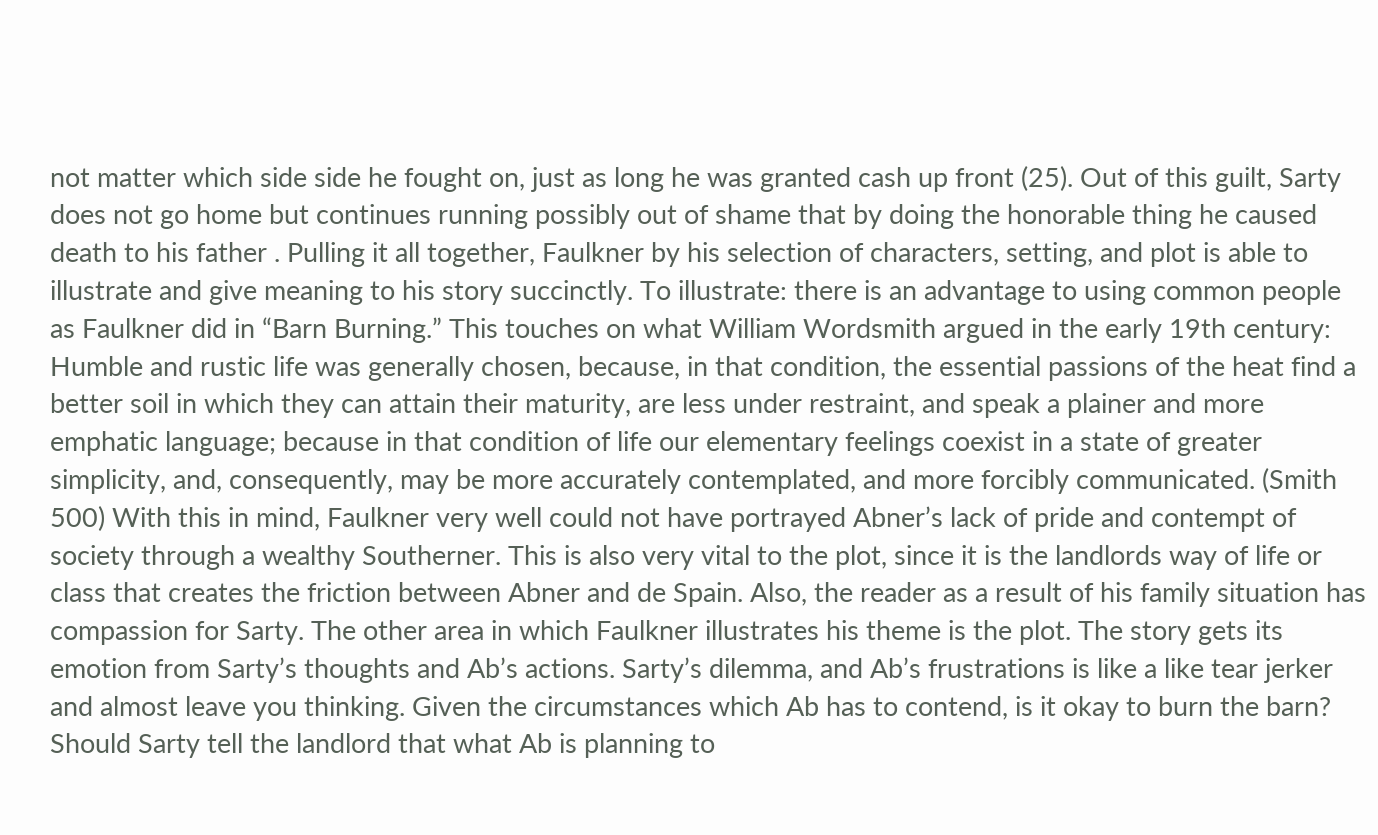not matter which side side he fought on, just as long he was granted cash up front (25). Out of this guilt, Sarty does not go home but continues running possibly out of shame that by doing the honorable thing he caused death to his father . Pulling it all together, Faulkner by his selection of characters, setting, and plot is able to illustrate and give meaning to his story succinctly. To illustrate: there is an advantage to using common people as Faulkner did in “Barn Burning.” This touches on what William Wordsmith argued in the early 19th century: Humble and rustic life was generally chosen, because, in that condition, the essential passions of the heat find a better soil in which they can attain their maturity, are less under restraint, and speak a plainer and more emphatic language; because in that condition of life our elementary feelings coexist in a state of greater simplicity, and, consequently, may be more accurately contemplated, and more forcibly communicated. (Smith 500) With this in mind, Faulkner very well could not have portrayed Abner’s lack of pride and contempt of society through a wealthy Southerner. This is also very vital to the plot, since it is the landlords way of life or class that creates the friction between Abner and de Spain. Also, the reader as a result of his family situation has compassion for Sarty. The other area in which Faulkner illustrates his theme is the plot. The story gets its emotion from Sarty’s thoughts and Ab’s actions. Sarty’s dilemma, and Ab’s frustrations is like a like tear jerker and almost leave you thinking. Given the circumstances which Ab has to contend, is it okay to burn the barn? Should Sarty tell the landlord that what Ab is planning to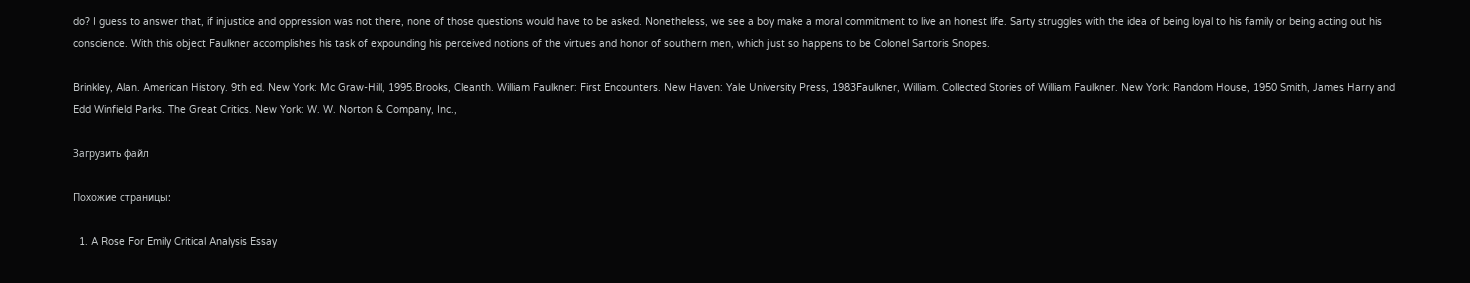do? I guess to answer that, if injustice and oppression was not there, none of those questions would have to be asked. Nonetheless, we see a boy make a moral commitment to live an honest life. Sarty struggles with the idea of being loyal to his family or being acting out his conscience. With this object Faulkner accomplishes his task of expounding his perceived notions of the virtues and honor of southern men, which just so happens to be Colonel Sartoris Snopes.

Brinkley, Alan. American History. 9th ed. New York: Mc Graw-Hill, 1995.Brooks, Cleanth. William Faulkner: First Encounters. New Haven: Yale University Press, 1983Faulkner, William. Collected Stories of William Faulkner. New York: Random House, 1950 Smith, James Harry and Edd Winfield Parks. The Great Critics. New York: W. W. Norton & Company, Inc.,

Загрузить файл

Похожие страницы:

  1. A Rose For Emily Critical Analysis Essay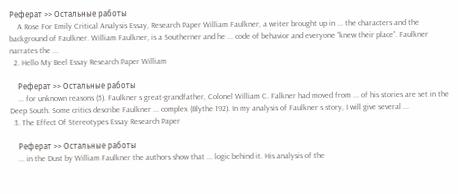Реферат >> Остальные работы
    A Rose For Emily Critical Analysis Essay, Research Paper William Faulkner, a writer brought up in ... the characters and the background of Faulkner. William Faulkner, is a Southerner and he ... code of behavior and everyone “knew their place”. Faulkner narrates the ...
  2. Hello My Beel Essay Research Paper William

    Реферат >> Остальные работы
    ... for unknown reasons (5). Faulkner s great-grandfather, Colonel William C. Falkner had moved from ... of his stories are set in the Deep South. Some critics describe Faulkner ... complex (Blythe 192). In my analysis of Faulkner s story, I will give several ...
  3. The Effect Of Stereotypes Essay Research Paper

    Реферат >> Остальные работы
    ... in the Dust by William Faulkner the authors show that ... logic behind it. His analysis of the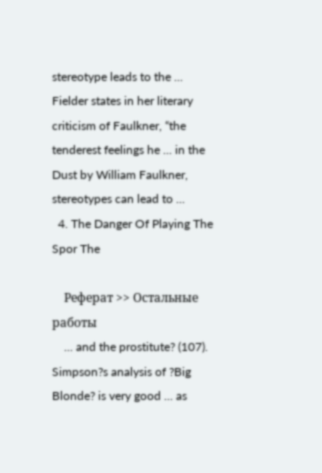stereotype leads to the ... Fielder states in her literary criticism of Faulkner, “the tenderest feelings he ... in the Dust by William Faulkner, stereotypes can lead to ...
  4. The Danger Of Playing The Spor The

    Реферат >> Остальные работы
    ... and the prostitute? (107). Simpson?s analysis of ?Big Blonde? is very good ... as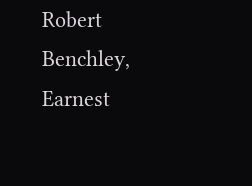Robert Benchley, Earnest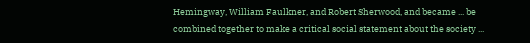Hemingway, William Faulkner, and Robert Sherwood, and became ... be combined together to make a critical social statement about the society ...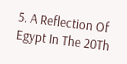5. A Reflection Of Egypt In The 20Th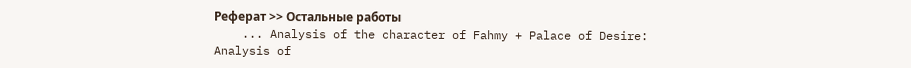Реферат >> Остальные работы
    ... Analysis of the character of Fahmy + Palace of Desire: Analysis of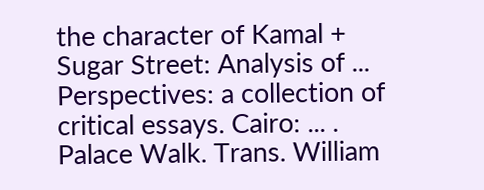the character of Kamal + Sugar Street: Analysis of ... Perspectives: a collection of critical essays. Cairo: ... . Palace Walk. Trans. William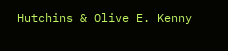Hutchins & Olive E. Kenny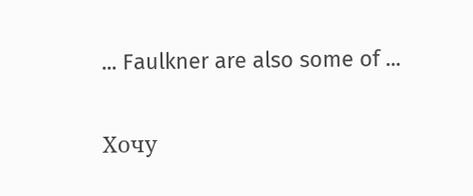... Faulkner are also some of ...

Хочу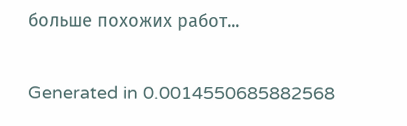больше похожих работ...

Generated in 0.0014550685882568